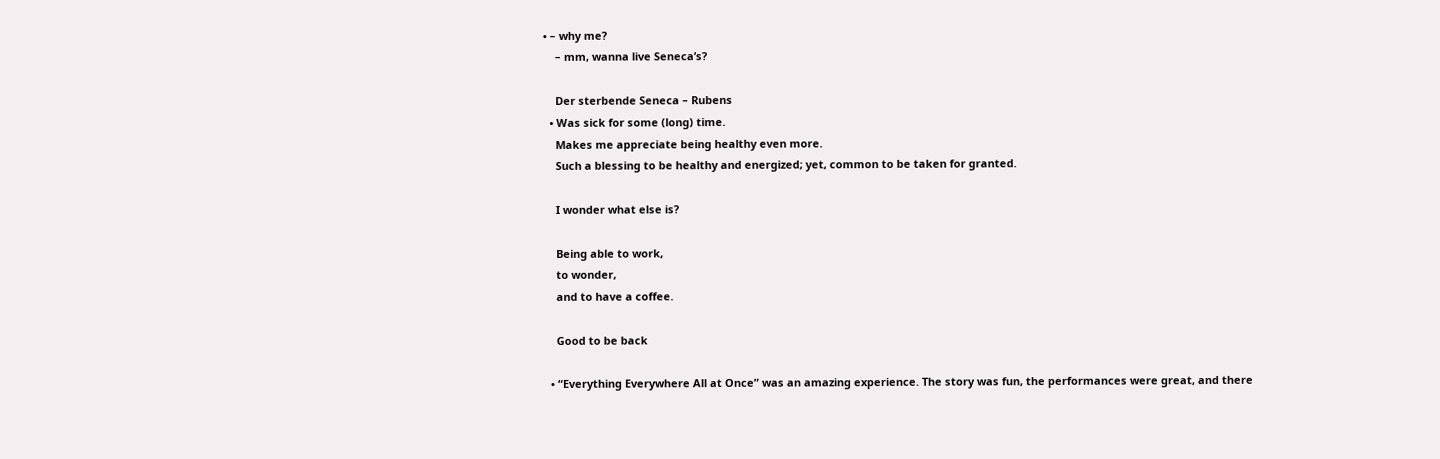• – why me?
    – mm, wanna live Seneca’s?

    Der sterbende Seneca – Rubens
  • Was sick for some (long) time.
    Makes me appreciate being healthy even more.
    Such a blessing to be healthy and energized; yet, common to be taken for granted.

    I wonder what else is?

    Being able to work,
    to wonder,
    and to have a coffee.

    Good to be back

  • “Everything Everywhere All at Once” was an amazing experience. The story was fun, the performances were great, and there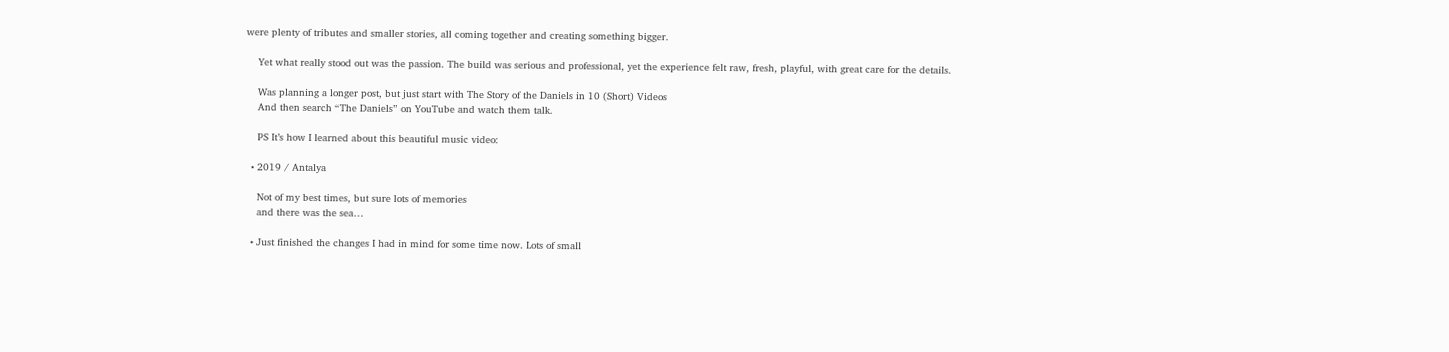were plenty of tributes and smaller stories, all coming together and creating something bigger.

    Yet what really stood out was the passion. The build was serious and professional, yet the experience felt raw, fresh, playful, with great care for the details.

    Was planning a longer post, but just start with The Story of the Daniels in 10 (Short) Videos
    And then search “The Daniels” on YouTube and watch them talk.

    PS It’s how I learned about this beautiful music video:

  • 2019 / Antalya

    Not of my best times, but sure lots of memories
    and there was the sea…

  • Just finished the changes I had in mind for some time now. Lots of small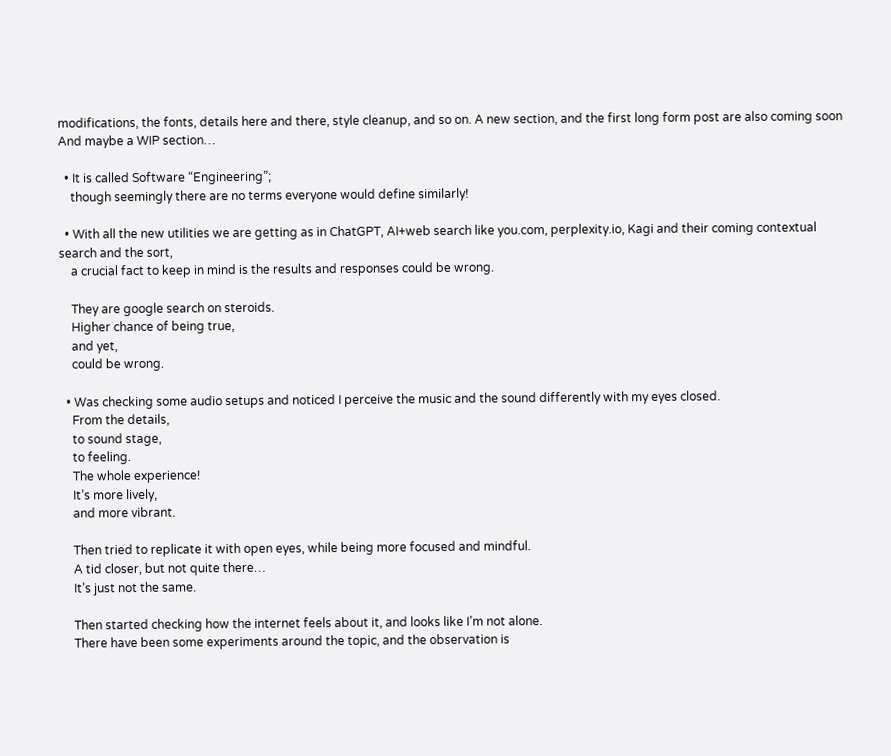modifications, the fonts, details here and there, style cleanup, and so on. A new section, and the first long form post are also coming soon  And maybe a WIP section…

  • It is called Software “Engineering”;
    though seemingly there are no terms everyone would define similarly!

  • With all the new utilities we are getting as in ChatGPT, AI+web search like you.com, perplexity.io, Kagi and their coming contextual search and the sort,
    a crucial fact to keep in mind is the results and responses could be wrong.

    They are google search on steroids.
    Higher chance of being true,
    and yet,
    could be wrong.

  • Was checking some audio setups and noticed I perceive the music and the sound differently with my eyes closed.
    From the details,
    to sound stage,
    to feeling.
    The whole experience!
    It’s more lively,
    and more vibrant.

    Then tried to replicate it with open eyes, while being more focused and mindful.
    A tid closer, but not quite there…
    It’s just not the same.

    Then started checking how the internet feels about it, and looks like I’m not alone.
    There have been some experiments around the topic, and the observation is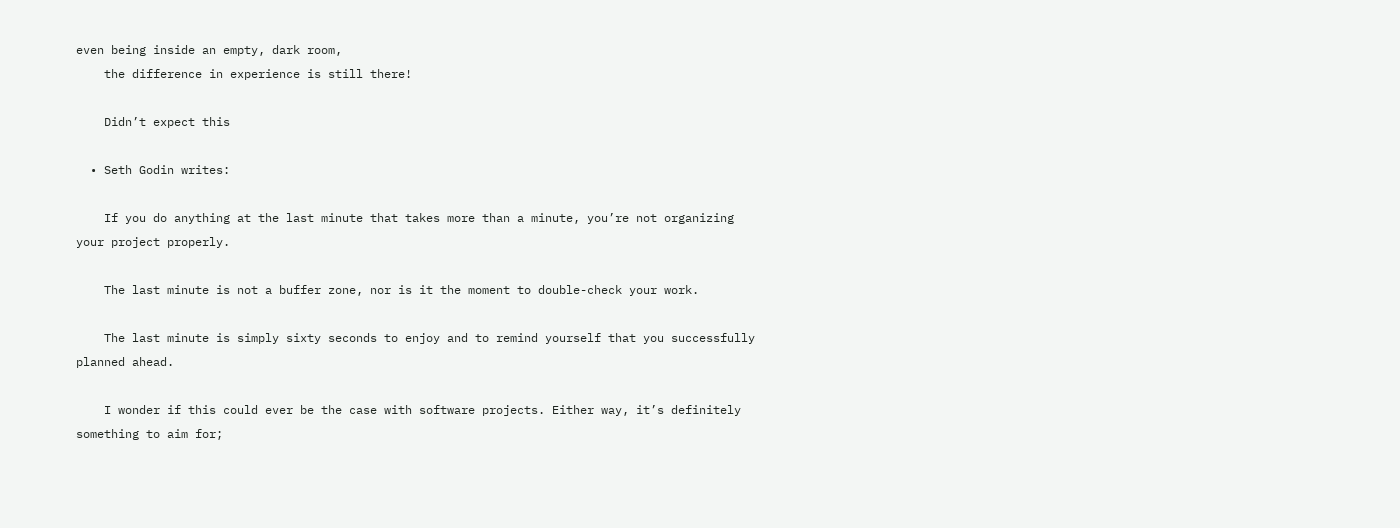even being inside an empty, dark room,
    the difference in experience is still there!

    Didn’t expect this

  • Seth Godin writes:

    If you do anything at the last minute that takes more than a minute, you’re not organizing your project properly.

    The last minute is not a buffer zone, nor is it the moment to double-check your work.

    The last minute is simply sixty seconds to enjoy and to remind yourself that you successfully planned ahead.

    I wonder if this could ever be the case with software projects. Either way, it’s definitely something to aim for;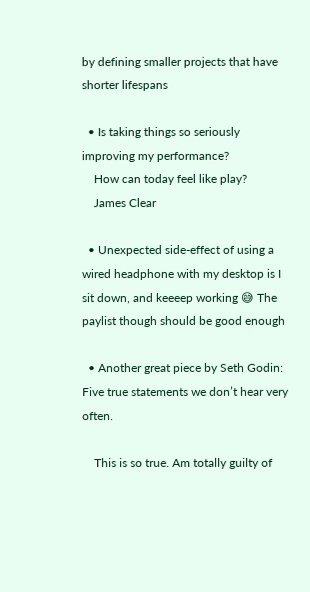by defining smaller projects that have shorter lifespans

  • Is taking things so seriously improving my performance?
    How can today feel like play?
    James Clear

  • Unexpected side-effect of using a wired headphone with my desktop is I sit down, and keeeep working 😅 The paylist though should be good enough

  • Another great piece by Seth Godin: Five true statements we don’t hear very often.

    This is so true. Am totally guilty of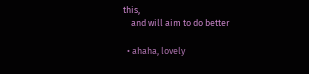this,
    and will aim to do better

  • ahaha, lovely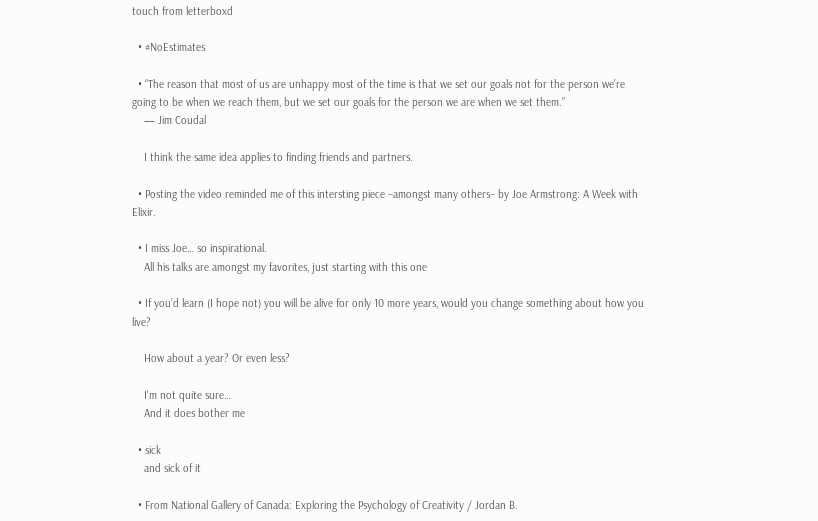touch from letterboxd

  • #NoEstimates

  • “The reason that most of us are unhappy most of the time is that we set our goals not for the person we’re going to be when we reach them, but we set our goals for the person we are when we set them.”
    — Jim Coudal

    I think the same idea applies to finding friends and partners.

  • Posting the video reminded me of this intersting piece –amongst many others– by Joe Armstrong: A Week with Elixir.

  • I miss Joe… so inspirational.
    All his talks are amongst my favorites, just starting with this one

  • If you’d learn (I hope not) you will be alive for only 10 more years, would you change something about how you live?

    How about a year? Or even less?

    I’m not quite sure…
    And it does bother me

  • sick
    and sick of it

  • From National Gallery of Canada: Exploring the Psychology of Creativity / Jordan B.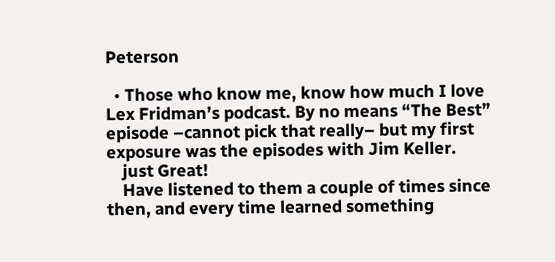Peterson

  • Those who know me, know how much I love Lex Fridman’s podcast. By no means “The Best” episode –cannot pick that really– but my first exposure was the episodes with Jim Keller.
    just Great!
    Have listened to them a couple of times since then, and every time learned something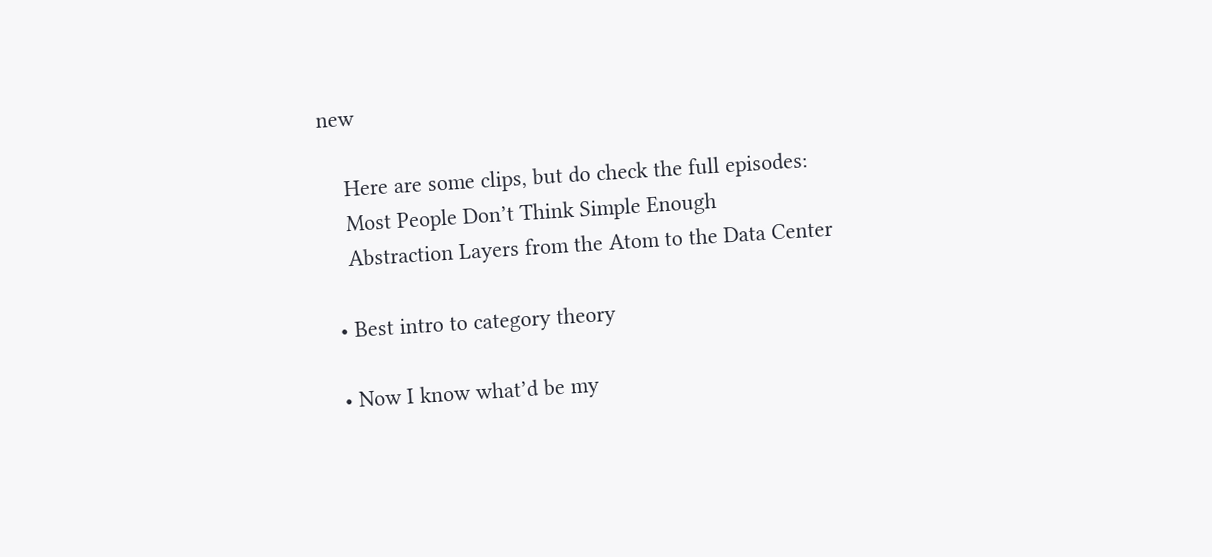new

    Here are some clips, but do check the full episodes:
    Most People Don’t Think Simple Enough
    Abstraction Layers from the Atom to the Data Center

  • Best intro to category theory

  • Now I know what’d be my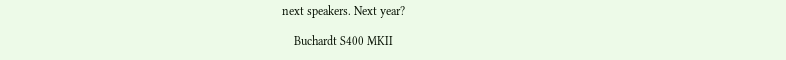next speakers. Next year?

    Buchardt S400 MKII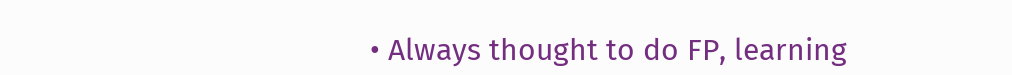• Always thought to do FP, learning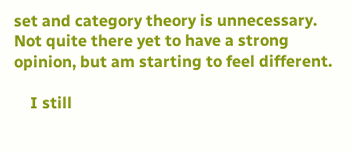set and category theory is unnecessary. Not quite there yet to have a strong opinion, but am starting to feel different.

    I still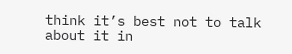think it’s best not to talk about it in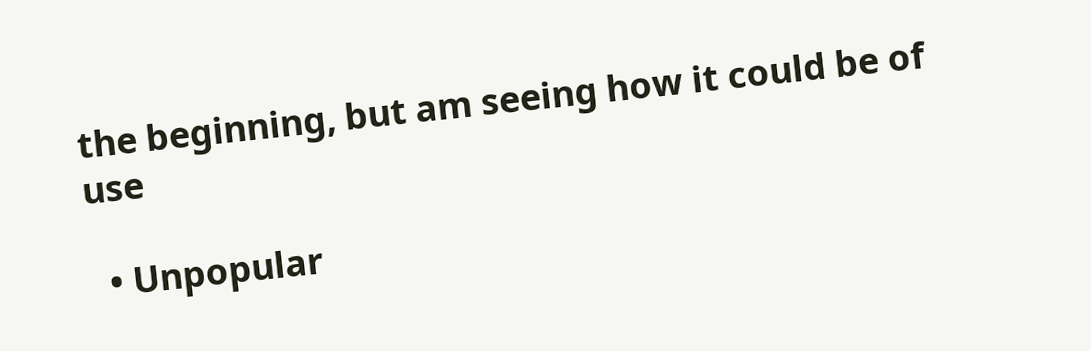the beginning, but am seeing how it could be of use

  • Unpopular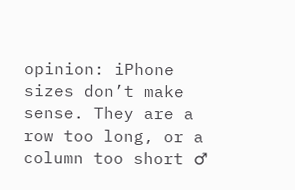opinion: iPhone sizes don’t make sense. They are a row too long, or a column too short ♂